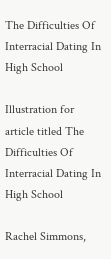The Difficulties Of Interracial Dating In High School

Illustration for article titled The Difficulties Of Interracial Dating In High School

Rachel Simmons,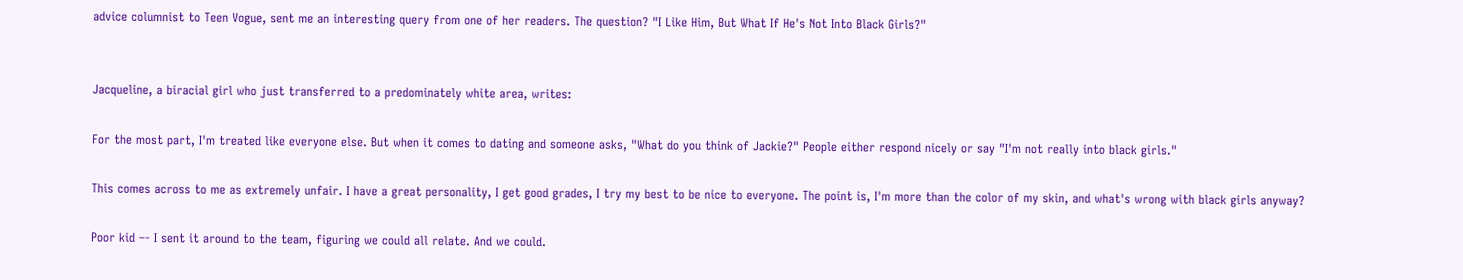advice columnist to Teen Vogue, sent me an interesting query from one of her readers. The question? "I Like Him, But What If He's Not Into Black Girls?"


Jacqueline, a biracial girl who just transferred to a predominately white area, writes:

For the most part, I'm treated like everyone else. But when it comes to dating and someone asks, "What do you think of Jackie?" People either respond nicely or say "I'm not really into black girls."

This comes across to me as extremely unfair. I have a great personality, I get good grades, I try my best to be nice to everyone. The point is, I'm more than the color of my skin, and what's wrong with black girls anyway?

Poor kid –- I sent it around to the team, figuring we could all relate. And we could.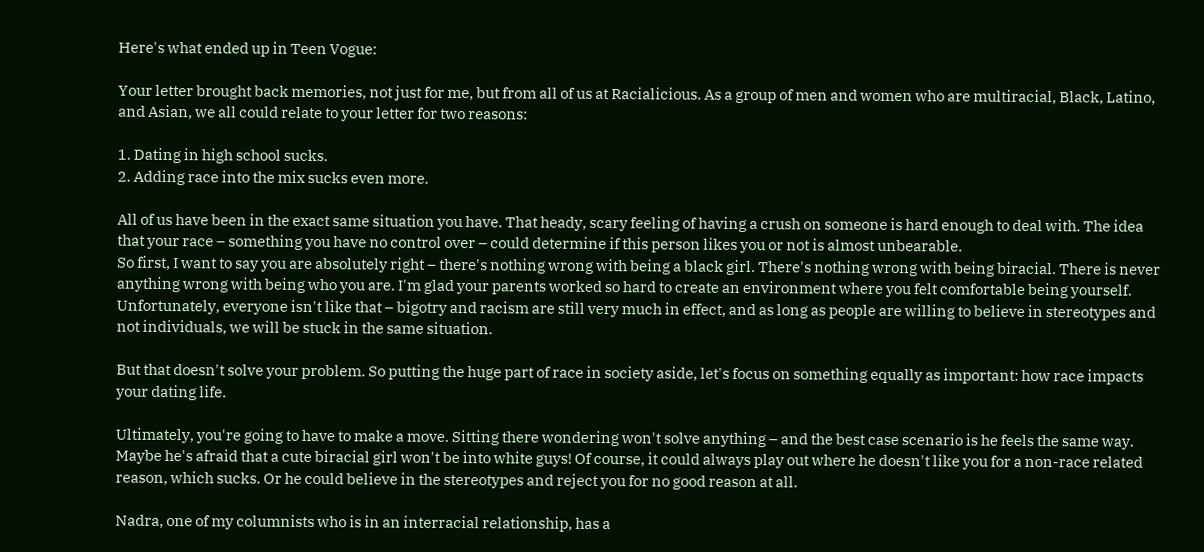Here's what ended up in Teen Vogue:

Your letter brought back memories, not just for me, but from all of us at Racialicious. As a group of men and women who are multiracial, Black, Latino, and Asian, we all could relate to your letter for two reasons:

1. Dating in high school sucks.
2. Adding race into the mix sucks even more.

All of us have been in the exact same situation you have. That heady, scary feeling of having a crush on someone is hard enough to deal with. The idea that your race – something you have no control over – could determine if this person likes you or not is almost unbearable.
So first, I want to say you are absolutely right – there's nothing wrong with being a black girl. There's nothing wrong with being biracial. There is never anything wrong with being who you are. I'm glad your parents worked so hard to create an environment where you felt comfortable being yourself. Unfortunately, everyone isn't like that – bigotry and racism are still very much in effect, and as long as people are willing to believe in stereotypes and not individuals, we will be stuck in the same situation.

But that doesn't solve your problem. So putting the huge part of race in society aside, let's focus on something equally as important: how race impacts your dating life.

Ultimately, you're going to have to make a move. Sitting there wondering won't solve anything – and the best case scenario is he feels the same way. Maybe he's afraid that a cute biracial girl won't be into white guys! Of course, it could always play out where he doesn't like you for a non-race related reason, which sucks. Or he could believe in the stereotypes and reject you for no good reason at all.

Nadra, one of my columnists who is in an interracial relationship, has a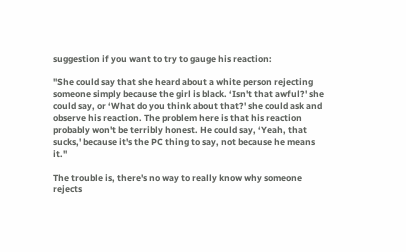suggestion if you want to try to gauge his reaction:

"She could say that she heard about a white person rejecting someone simply because the girl is black. ‘Isn't that awful?' she could say, or ‘What do you think about that?' she could ask and observe his reaction. The problem here is that his reaction probably won't be terribly honest. He could say, ‘Yeah, that sucks,' because it's the PC thing to say, not because he means it."

The trouble is, there's no way to really know why someone rejects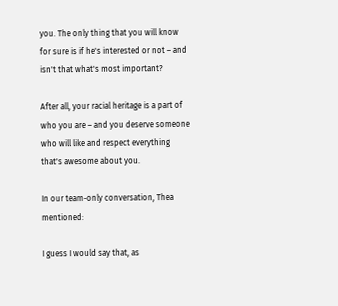you. The only thing that you will know for sure is if he's interested or not – and isn't that what's most important?

After all, your racial heritage is a part of who you are – and you deserve someone who will like and respect everything that's awesome about you.

In our team-only conversation, Thea mentioned:

I guess I would say that, as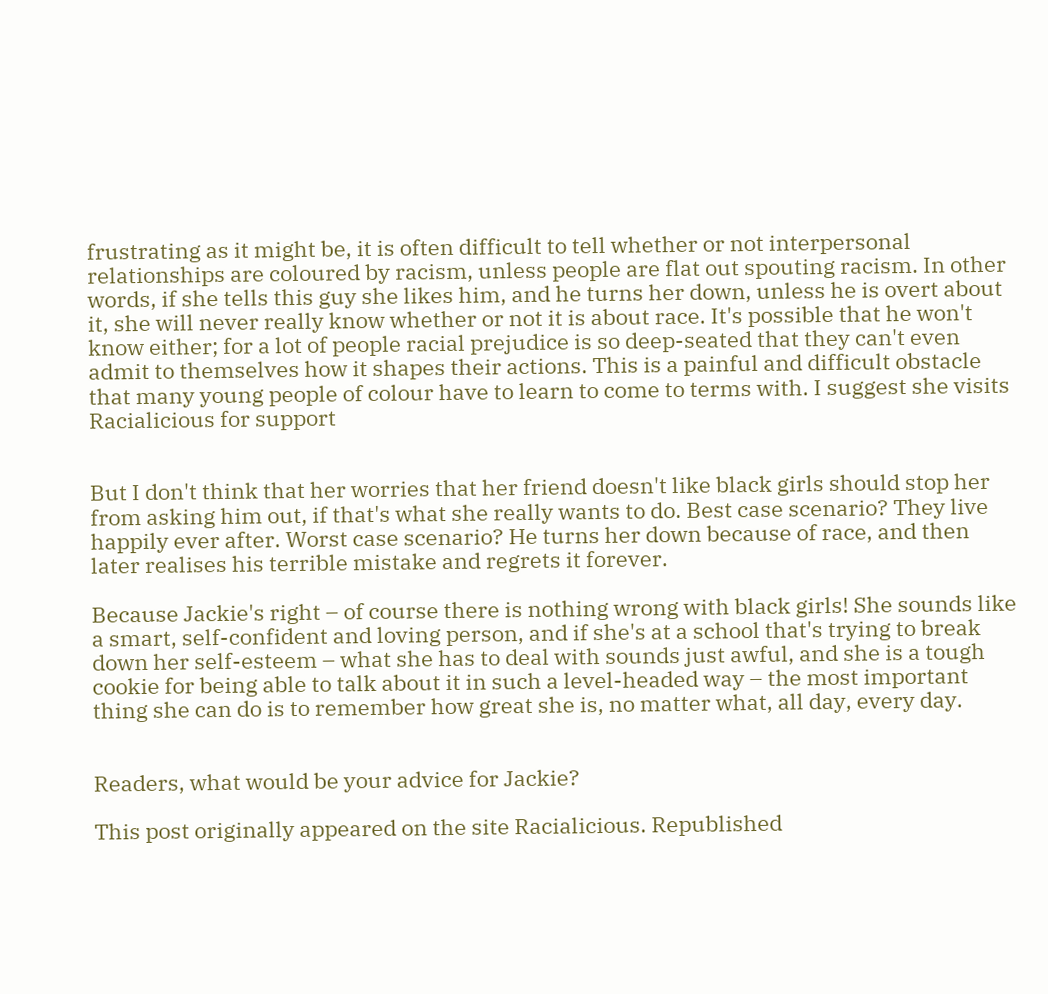frustrating as it might be, it is often difficult to tell whether or not interpersonal relationships are coloured by racism, unless people are flat out spouting racism. In other words, if she tells this guy she likes him, and he turns her down, unless he is overt about it, she will never really know whether or not it is about race. It's possible that he won't know either; for a lot of people racial prejudice is so deep-seated that they can't even admit to themselves how it shapes their actions. This is a painful and difficult obstacle that many young people of colour have to learn to come to terms with. I suggest she visits Racialicious for support


But I don't think that her worries that her friend doesn't like black girls should stop her from asking him out, if that's what she really wants to do. Best case scenario? They live happily ever after. Worst case scenario? He turns her down because of race, and then later realises his terrible mistake and regrets it forever.

Because Jackie's right – of course there is nothing wrong with black girls! She sounds like a smart, self-confident and loving person, and if she's at a school that's trying to break down her self-esteem – what she has to deal with sounds just awful, and she is a tough cookie for being able to talk about it in such a level-headed way – the most important thing she can do is to remember how great she is, no matter what, all day, every day.


Readers, what would be your advice for Jackie?

This post originally appeared on the site Racialicious. Republished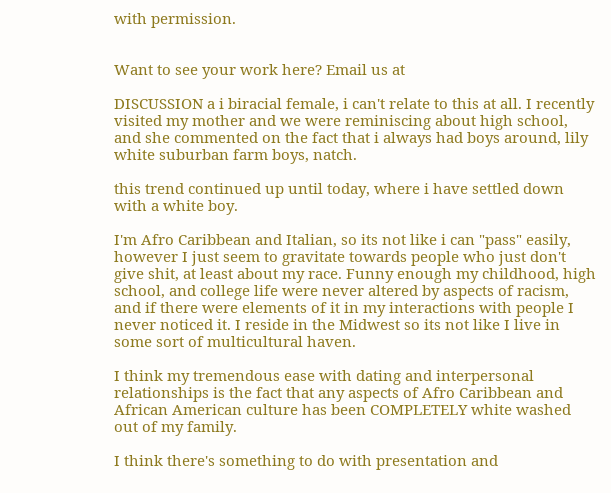with permission.


Want to see your work here? Email us at

DISCUSSION a i biracial female, i can't relate to this at all. I recently visited my mother and we were reminiscing about high school, and she commented on the fact that i always had boys around, lily white suburban farm boys, natch.

this trend continued up until today, where i have settled down with a white boy.

I'm Afro Caribbean and Italian, so its not like i can "pass" easily, however I just seem to gravitate towards people who just don't give shit, at least about my race. Funny enough my childhood, high school, and college life were never altered by aspects of racism, and if there were elements of it in my interactions with people I never noticed it. I reside in the Midwest so its not like I live in some sort of multicultural haven.

I think my tremendous ease with dating and interpersonal relationships is the fact that any aspects of Afro Caribbean and African American culture has been COMPLETELY white washed out of my family.

I think there's something to do with presentation and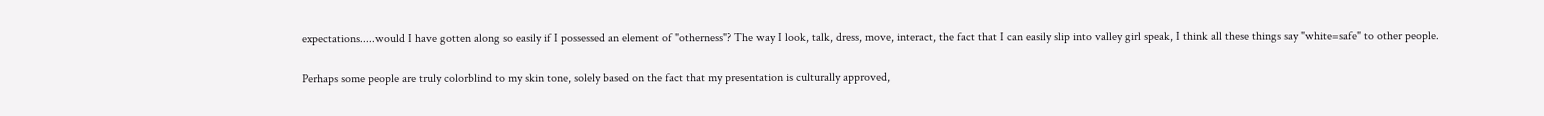expectations.....would I have gotten along so easily if I possessed an element of "otherness"? The way I look, talk, dress, move, interact, the fact that I can easily slip into valley girl speak, I think all these things say "white=safe" to other people.

Perhaps some people are truly colorblind to my skin tone, solely based on the fact that my presentation is culturally approved,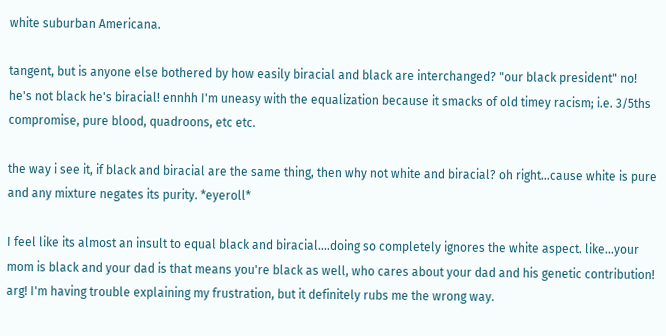white suburban Americana.

tangent, but is anyone else bothered by how easily biracial and black are interchanged? "our black president" no! he's not black he's biracial! ennhh I'm uneasy with the equalization because it smacks of old timey racism; i.e. 3/5ths compromise, pure blood, quadroons, etc etc.

the way i see it, if black and biracial are the same thing, then why not white and biracial? oh right...cause white is pure and any mixture negates its purity. *eyeroll*

I feel like its almost an insult to equal black and biracial....doing so completely ignores the white aspect. like...your mom is black and your dad is that means you're black as well, who cares about your dad and his genetic contribution! arg! I'm having trouble explaining my frustration, but it definitely rubs me the wrong way.